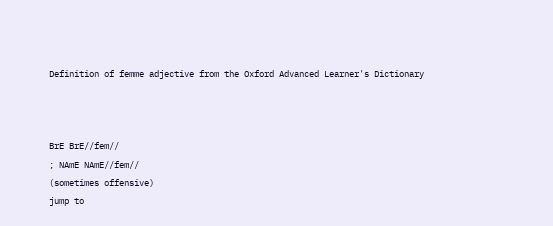Definition of femme adjective from the Oxford Advanced Learner's Dictionary



BrE BrE//fem//
; NAmE NAmE//fem//
(sometimes offensive)
jump to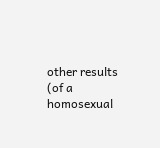other results
(of a homosexual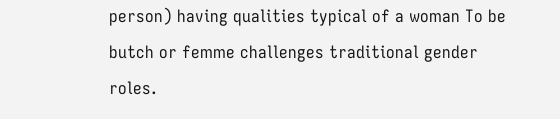person) having qualities typical of a woman To be butch or femme challenges traditional gender roles.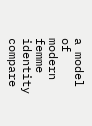a model of modern femme identity compare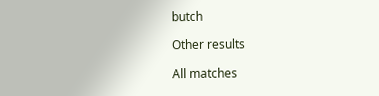butch

Other results

All matches